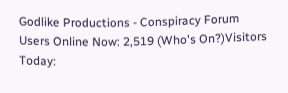Godlike Productions - Conspiracy Forum
Users Online Now: 2,519 (Who's On?)Visitors Today: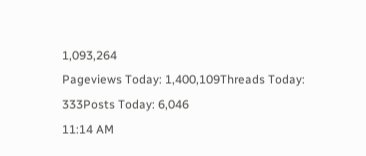1,093,264
Pageviews Today: 1,400,109Threads Today: 333Posts Today: 6,046
11:14 AM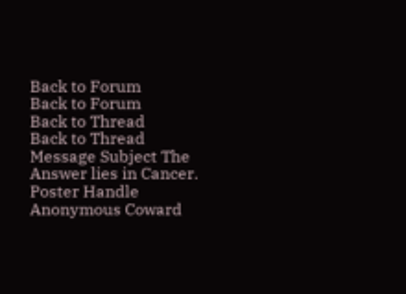Back to Forum
Back to Forum
Back to Thread
Back to Thread
Message Subject The Answer lies in Cancer.
Poster Handle Anonymous Coward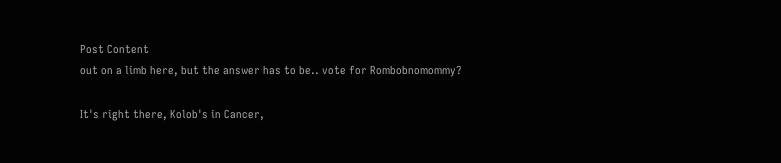Post Content
out on a limb here, but the answer has to be.. vote for Rombobnomommy?

It's right there, Kolob's in Cancer,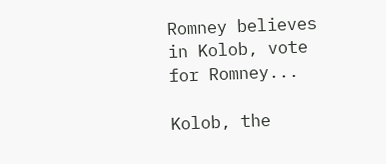Romney believes in Kolob, vote for Romney...

Kolob, the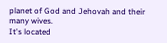planet of God and Jehovah and their many wives.
It's located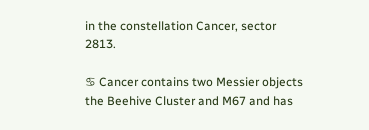in the constellation Cancer, sector 2813.

♋ Cancer contains two Messier objects the Beehive Cluster and M67 and has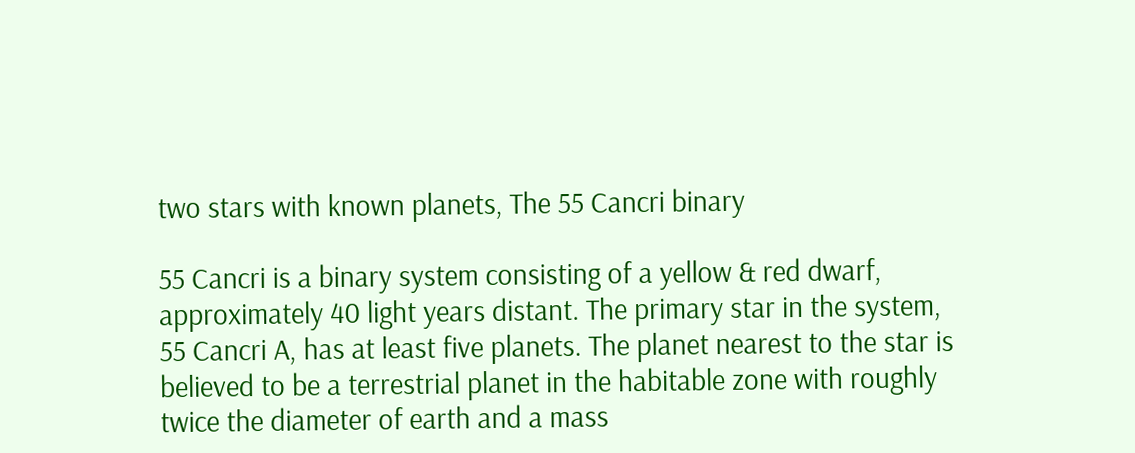two stars with known planets, The 55 Cancri binary

55 Cancri is a binary system consisting of a yellow & red dwarf, approximately 40 light years distant. The primary star in the system, 55 Cancri A, has at least five planets. The planet nearest to the star is believed to be a terrestrial planet in the habitable zone with roughly twice the diameter of earth and a mass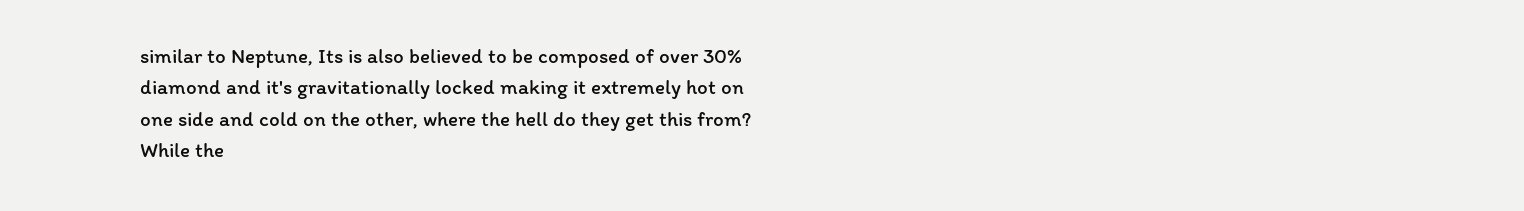similar to Neptune, Its is also believed to be composed of over 30% diamond and it's gravitationally locked making it extremely hot on one side and cold on the other, where the hell do they get this from? While the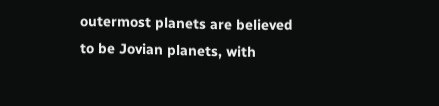outermost planets are believed to be Jovian planets, with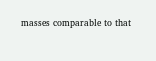masses comparable to that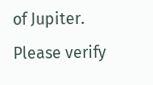of Jupiter.
Please verify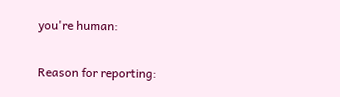you're human:

Reason for reporting: